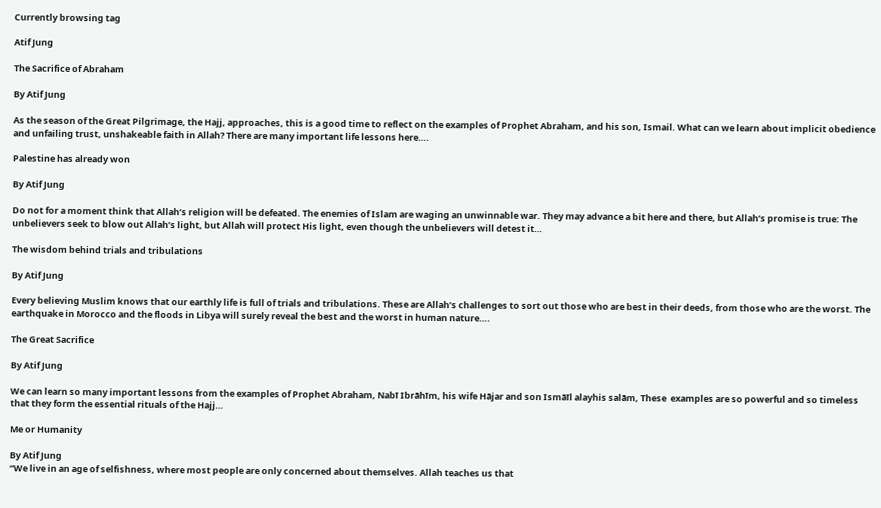Currently browsing tag

Atif Jung

The Sacrifice of Abraham

By Atif Jung

As the season of the Great Pilgrimage, the Hajj, approaches, this is a good time to reflect on the examples of Prophet Abraham, and his son, Ismail. What can we learn about implicit obedience and unfailing trust, unshakeable faith in Allah? There are many important life lessons here….

Palestine has already won

By Atif Jung

Do not for a moment think that Allah’s religion will be defeated. The enemies of Islam are waging an unwinnable war. They may advance a bit here and there, but Allah’s promise is true: The unbelievers seek to blow out Allah’s light, but Allah will protect His light, even though the unbelievers will detest it…

The wisdom behind trials and tribulations

By Atif Jung

Every believing Muslim knows that our earthly life is full of trials and tribulations. These are Allah’s challenges to sort out those who are best in their deeds, from those who are the worst. The earthquake in Morocco and the floods in Libya will surely reveal the best and the worst in human nature….

The Great Sacrifice

By Atif Jung

We can learn so many important lessons from the examples of Prophet Abraham, Nabī Ibrāhīm, his wife Hājar and son Ismāīl alayhis salām, These  examples are so powerful and so timeless that they form the essential rituals of the Hajj…

Me or Humanity

By Atif Jung
“We live in an age of selfishness, where most people are only concerned about themselves. Allah teaches us that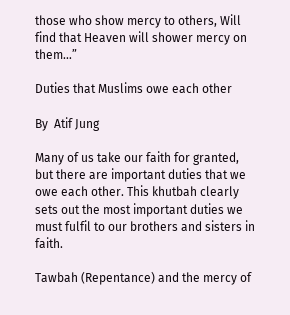those who show mercy to others, Will find that Heaven will shower mercy on them…”

Duties that Muslims owe each other

By  Atif Jung

Many of us take our faith for granted, but there are important duties that we owe each other. This khutbah clearly sets out the most important duties we must fulfil to our brothers and sisters in faith.

Tawbah (Repentance) and the mercy of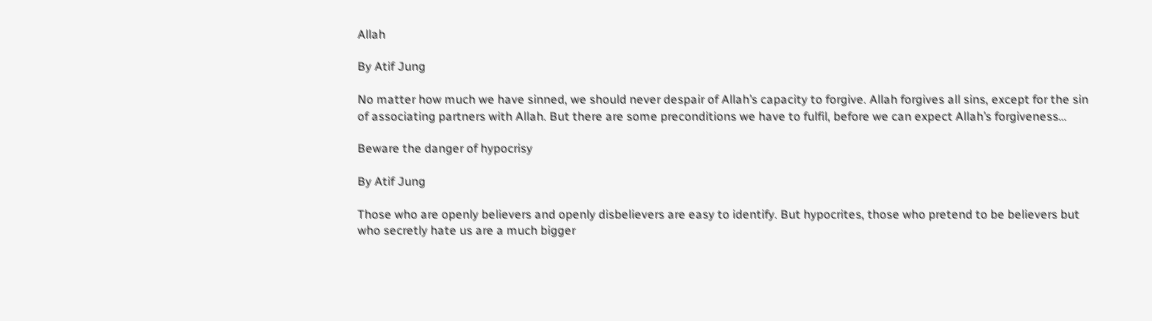Allah

By Atif Jung

No matter how much we have sinned, we should never despair of Allah’s capacity to forgive. Allah forgives all sins, except for the sin of associating partners with Allah. But there are some preconditions we have to fulfil, before we can expect Allah’s forgiveness…

Beware the danger of hypocrisy

By Atif Jung

Those who are openly believers and openly disbelievers are easy to identify. But hypocrites, those who pretend to be believers but who secretly hate us are a much bigger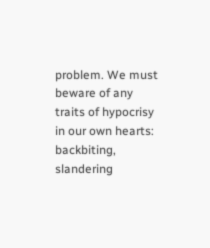problem. We must beware of any traits of hypocrisy in our own hearts: backbiting, slandering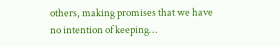others, making promises that we have no intention of keeping…